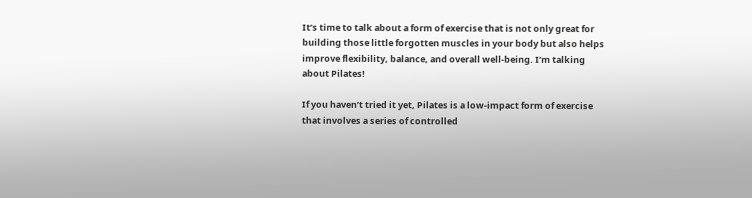It’s time to talk about a form of exercise that is not only great for building those little forgotten muscles in your body but also helps improve flexibility, balance, and overall well-being. I’m talking about Pilates!

If you haven’t tried it yet, Pilates is a low-impact form of exercise that involves a series of controlled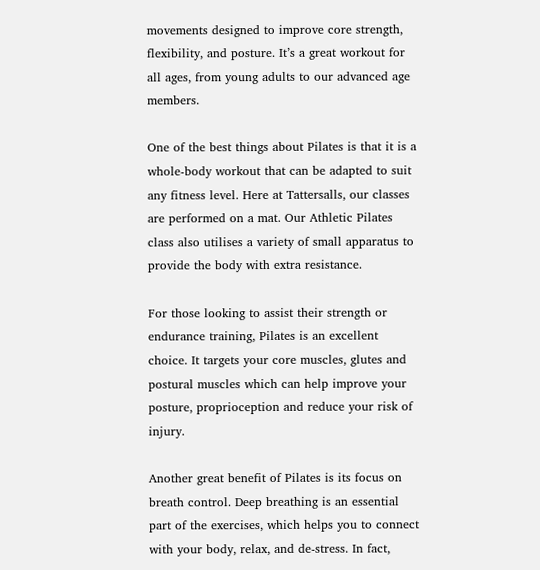movements designed to improve core strength, flexibility, and posture. It’s a great workout for all ages, from young adults to our advanced age members.

One of the best things about Pilates is that it is a whole-body workout that can be adapted to suit any fitness level. Here at Tattersalls, our classes are performed on a mat. Our Athletic Pilates class also utilises a variety of small apparatus to provide the body with extra resistance.

For those looking to assist their strength or endurance training, Pilates is an excellent choice. It targets your core muscles, glutes and postural muscles which can help improve your posture, proprioception and reduce your risk of injury.

Another great benefit of Pilates is its focus on breath control. Deep breathing is an essential part of the exercises, which helps you to connect with your body, relax, and de-stress. In fact,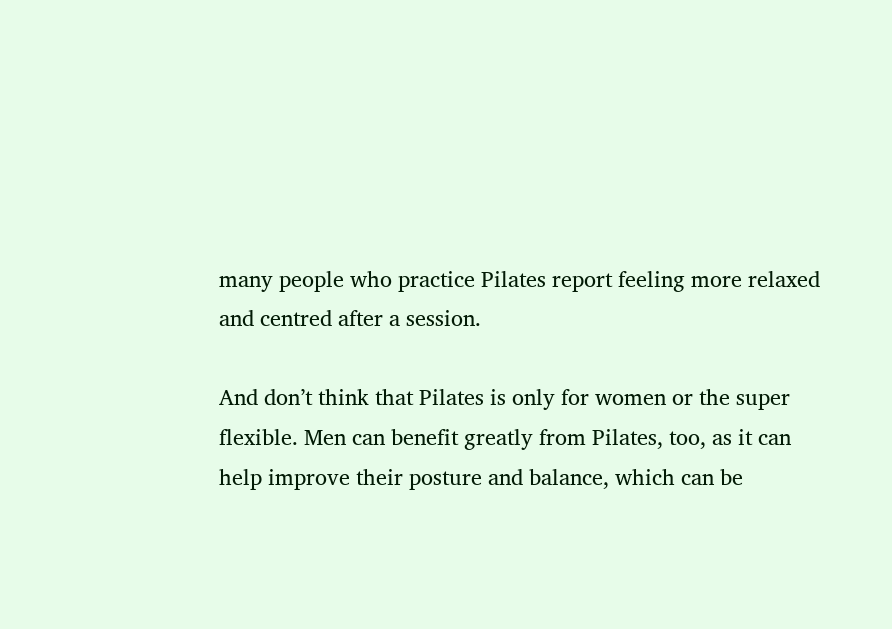many people who practice Pilates report feeling more relaxed and centred after a session.

And don’t think that Pilates is only for women or the super flexible. Men can benefit greatly from Pilates, too, as it can help improve their posture and balance, which can be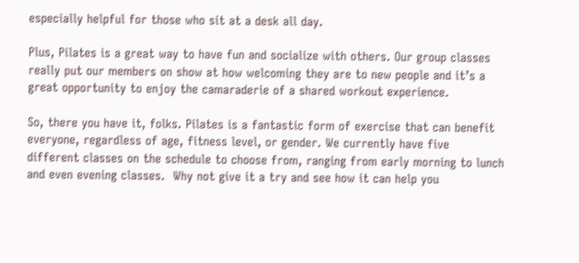especially helpful for those who sit at a desk all day.

Plus, Pilates is a great way to have fun and socialize with others. Our group classes really put our members on show at how welcoming they are to new people and it’s a great opportunity to enjoy the camaraderie of a shared workout experience.

So, there you have it, folks. Pilates is a fantastic form of exercise that can benefit everyone, regardless of age, fitness level, or gender. We currently have five different classes on the schedule to choose from, ranging from early morning to lunch and even evening classes.  Why not give it a try and see how it can help you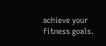achieve your fitness goals.